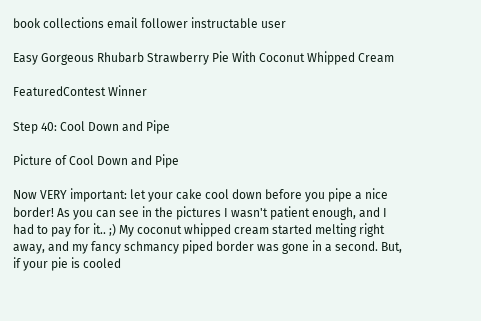book collections email follower instructable user

Easy Gorgeous Rhubarb Strawberry Pie With Coconut Whipped Cream

FeaturedContest Winner

Step 40: Cool Down and Pipe

Picture of Cool Down and Pipe

Now VERY important: let your cake cool down before you pipe a nice border! As you can see in the pictures I wasn't patient enough, and I had to pay for it.. ;) My coconut whipped cream started melting right away, and my fancy schmancy piped border was gone in a second. But, if your pie is cooled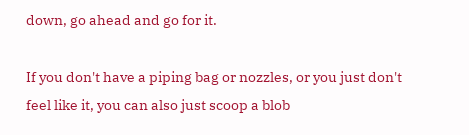down, go ahead and go for it.

If you don't have a piping bag or nozzles, or you just don't feel like it, you can also just scoop a blob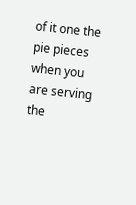of it one the pie pieces when you are serving the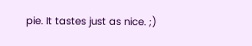pie. It tastes just as nice. ;)